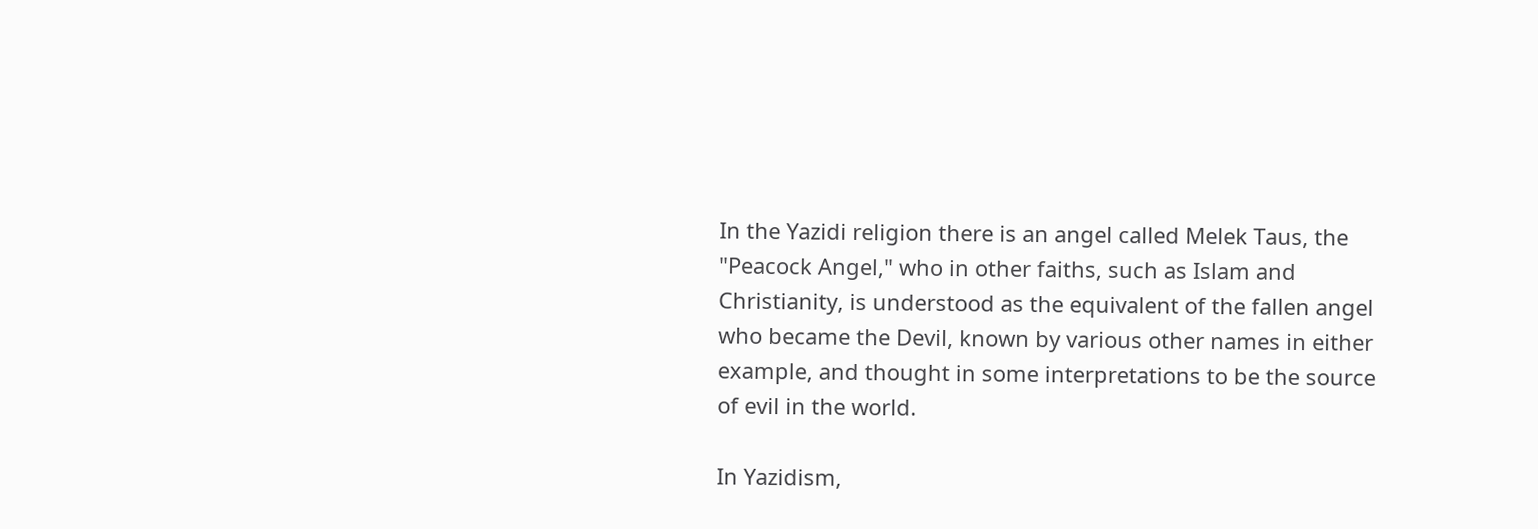In the Yazidi religion there is an angel called Melek Taus, the "Peacock Angel," who in other faiths, such as Islam and Christianity, is understood as the equivalent of the fallen angel who became the Devil, known by various other names in either example, and thought in some interpretations to be the source of evil in the world.

In Yazidism,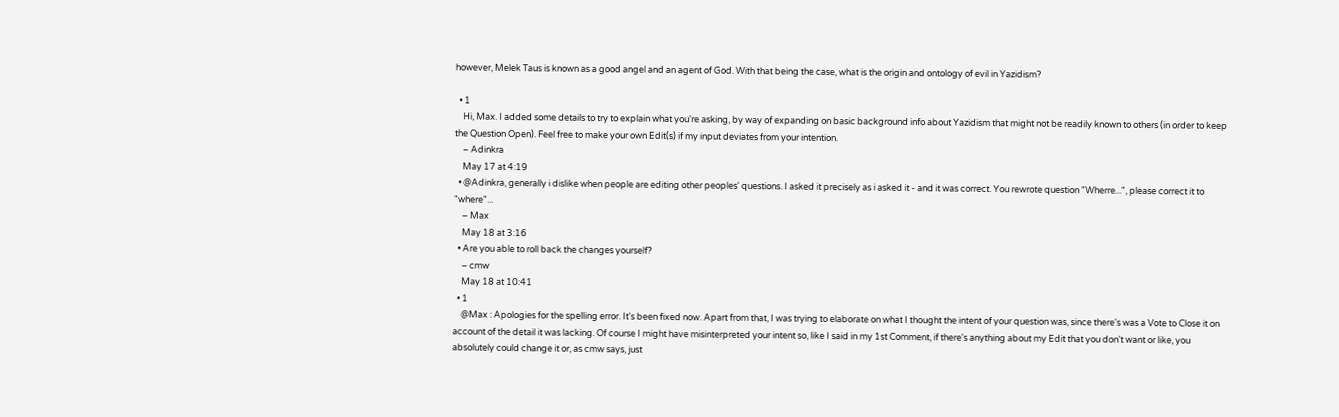however, Melek Taus is known as a good angel and an agent of God. With that being the case, what is the origin and ontology of evil in Yazidism?

  • 1
    Hi, Max. I added some details to try to explain what you're asking, by way of expanding on basic background info about Yazidism that might not be readily known to others (in order to keep the Question Open). Feel free to make your own Edit(s) if my input deviates from your intention.
    – Adinkra
    May 17 at 4:19
  • @Adinkra, generally i dislike when people are editing other peoples' questions. I asked it precisely as i asked it - and it was correct. You rewrote question "Wherre...", please correct it to "where"...
    – Max
    May 18 at 3:16
  • Are you able to roll back the changes yourself?
    – cmw
    May 18 at 10:41
  • 1
    @Max : Apologies for the spelling error. It's been fixed now. Apart from that, I was trying to elaborate on what I thought the intent of your question was, since there's was a Vote to Close it on account of the detail it was lacking. Of course I might have misinterpreted your intent so, like I said in my 1st Comment, if there's anything about my Edit that you don't want or like, you absolutely could change it or, as cmw says, just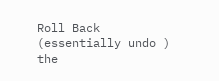Roll Back (essentially undo ) the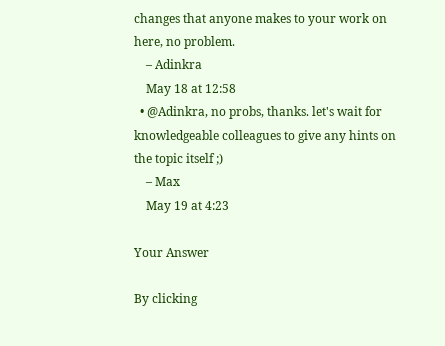changes that anyone makes to your work on here, no problem.
    – Adinkra
    May 18 at 12:58
  • @Adinkra, no probs, thanks. let's wait for knowledgeable colleagues to give any hints on the topic itself ;)
    – Max
    May 19 at 4:23

Your Answer

By clicking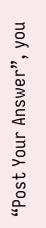“Post Your Answer”, you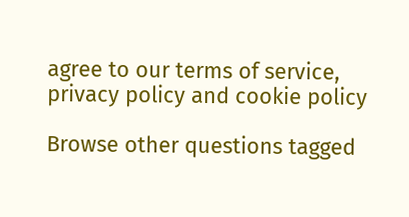agree to our terms of service, privacy policy and cookie policy

Browse other questions tagged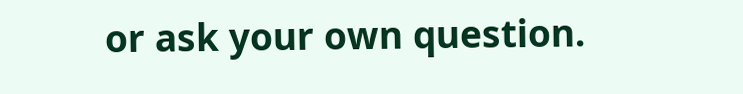or ask your own question.